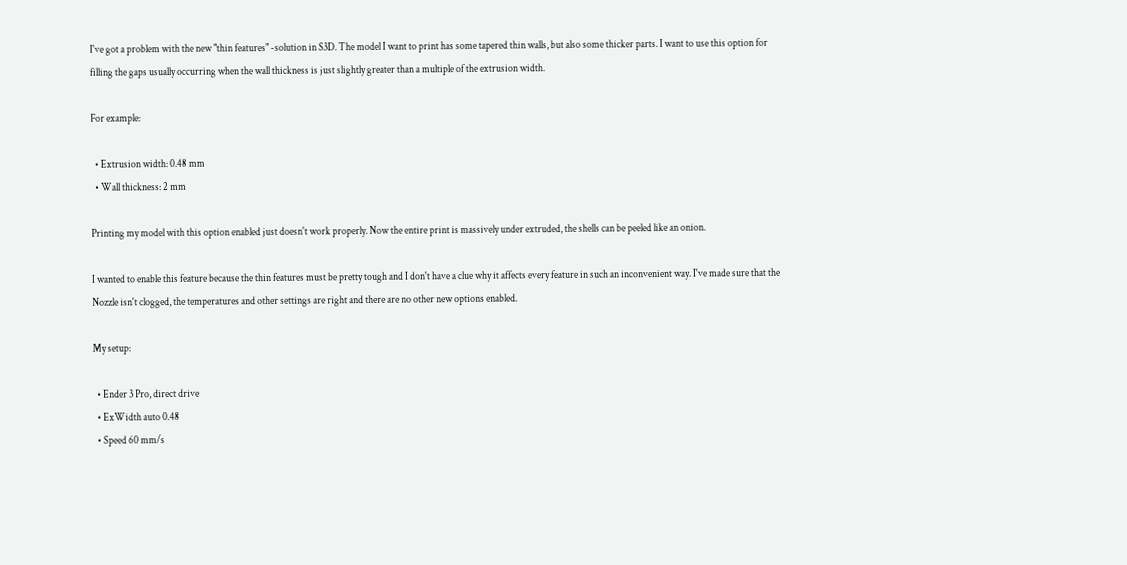I've got a problem with the new "thin features" -solution in S3D. The model I want to print has some tapered thin walls, but also some thicker parts. I want to use this option for filling the gaps usually occurring when the wall thickness is just slightly greater than a multiple of the extrusion width.

For example:

  • Extrusion width: 0.48 mm
  • Wall thickness: 2 mm

Printing my model with this option enabled just doesn't work properly. Now the entire print is massively under extruded, the shells can be peeled like an onion.

I wanted to enable this feature because the thin features must be pretty tough and I don't have a clue why it affects every feature in such an inconvenient way. I've made sure that the Nozzle isn't clogged, the temperatures and other settings are right and there are no other new options enabled.

My setup:

  • Ender 3 Pro, direct drive
  • ExWidth auto 0.48
  • Speed 60 mm/s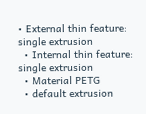• External thin feature: single extrusion
  • Internal thin feature: single extrusion
  • Material PETG
  • default extrusion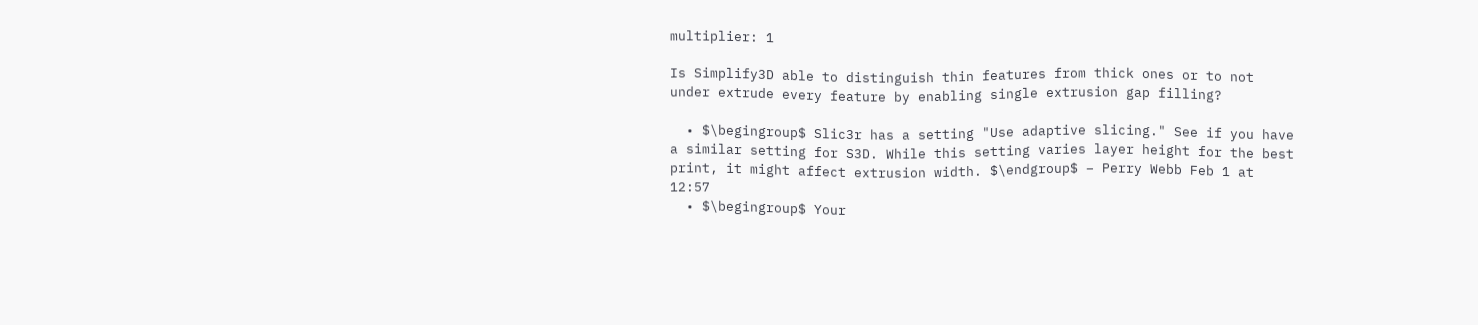multiplier: 1

Is Simplify3D able to distinguish thin features from thick ones or to not under extrude every feature by enabling single extrusion gap filling?

  • $\begingroup$ Slic3r has a setting "Use adaptive slicing." See if you have a similar setting for S3D. While this setting varies layer height for the best print, it might affect extrusion width. $\endgroup$ – Perry Webb Feb 1 at 12:57
  • $\begingroup$ Your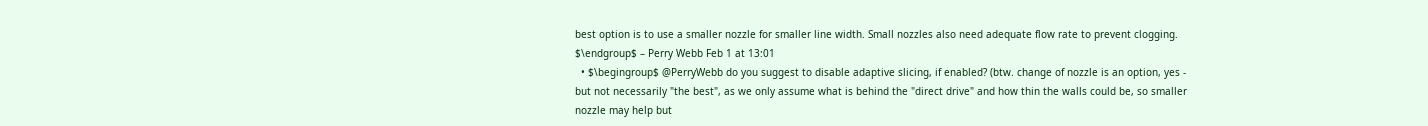best option is to use a smaller nozzle for smaller line width. Small nozzles also need adequate flow rate to prevent clogging. $\endgroup$ – Perry Webb Feb 1 at 13:01
  • $\begingroup$ @PerryWebb do you suggest to disable adaptive slicing, if enabled? (btw. change of nozzle is an option, yes - but not necessarily "the best", as we only assume what is behind the "direct drive" and how thin the walls could be, so smaller nozzle may help but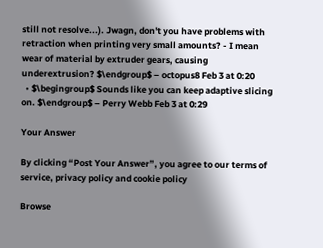still not resolve...). Jwagn, don't you have problems with retraction when printing very small amounts? - I mean wear of material by extruder gears, causing underextrusion? $\endgroup$ – octopus8 Feb 3 at 0:20
  • $\begingroup$ Sounds like you can keep adaptive slicing on. $\endgroup$ – Perry Webb Feb 3 at 0:29

Your Answer

By clicking “Post Your Answer”, you agree to our terms of service, privacy policy and cookie policy

Browse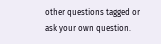other questions tagged or ask your own question.